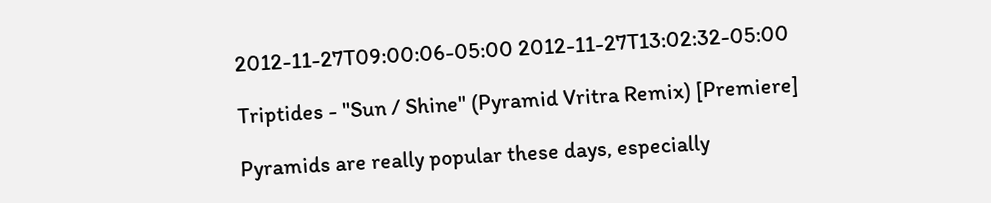2012-11-27T09:00:06-05:00 2012-11-27T13:02:32-05:00

Triptides - "Sun / Shine" (Pyramid Vritra Remix) [Premiere]

Pyramids are really popular these days, especially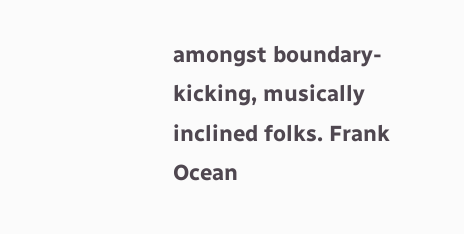amongst boundary-kicking, musically inclined folks. Frank Ocean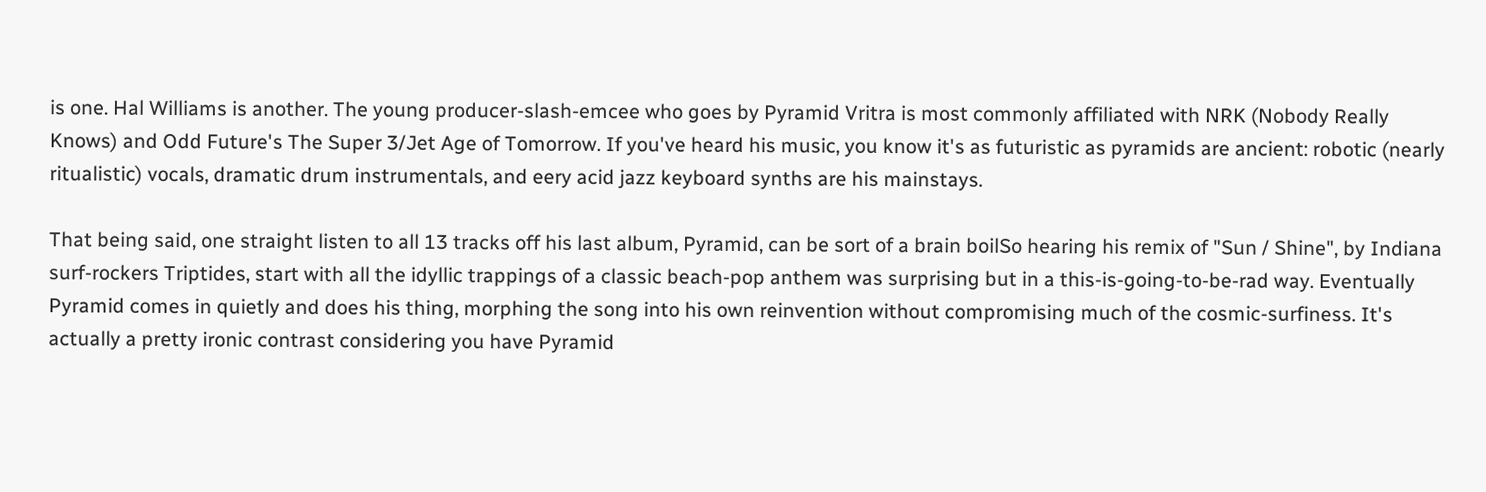is one. Hal Williams is another. The young producer-slash-emcee who goes by Pyramid Vritra is most commonly affiliated with NRK (Nobody Really Knows) and Odd Future's The Super 3/Jet Age of Tomorrow. If you've heard his music, you know it's as futuristic as pyramids are ancient: robotic (nearly ritualistic) vocals, dramatic drum instrumentals, and eery acid jazz keyboard synths are his mainstays.

That being said, one straight listen to all 13 tracks off his last album, Pyramid, can be sort of a brain boilSo hearing his remix of "Sun / Shine", by Indiana surf-rockers Triptides, start with all the idyllic trappings of a classic beach-pop anthem was surprising but in a this-is-going-to-be-rad way. Eventually Pyramid comes in quietly and does his thing, morphing the song into his own reinvention without compromising much of the cosmic-surfiness. It's actually a pretty ironic contrast considering you have Pyramid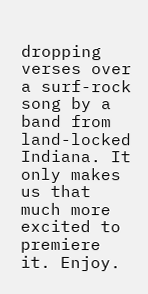dropping verses over a surf-rock song by a band from land-locked Indiana. It only makes us that much more excited to premiere it. Enjoy.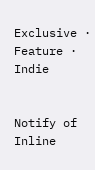Exclusive · Feature · Indie


Notify of
Inline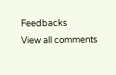Feedbacks
View all comments